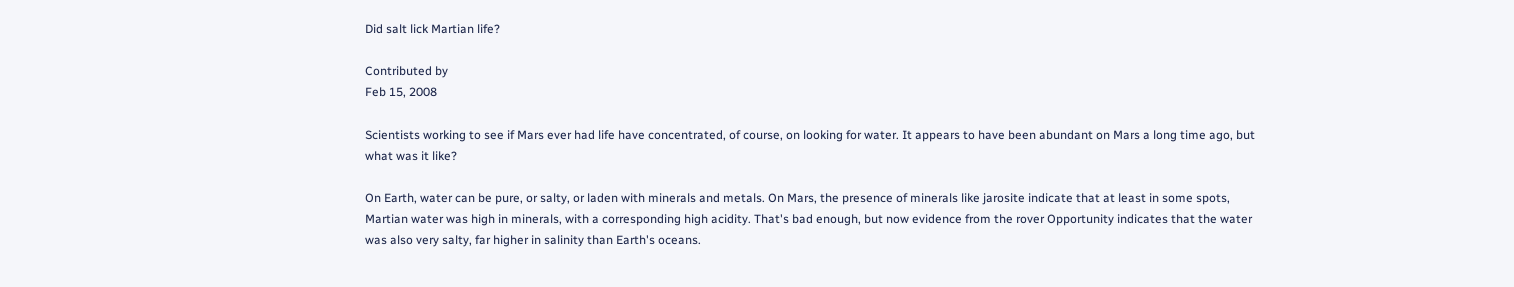Did salt lick Martian life?

Contributed by
Feb 15, 2008

Scientists working to see if Mars ever had life have concentrated, of course, on looking for water. It appears to have been abundant on Mars a long time ago, but what was it like?

On Earth, water can be pure, or salty, or laden with minerals and metals. On Mars, the presence of minerals like jarosite indicate that at least in some spots, Martian water was high in minerals, with a corresponding high acidity. That's bad enough, but now evidence from the rover Opportunity indicates that the water was also very salty, far higher in salinity than Earth's oceans.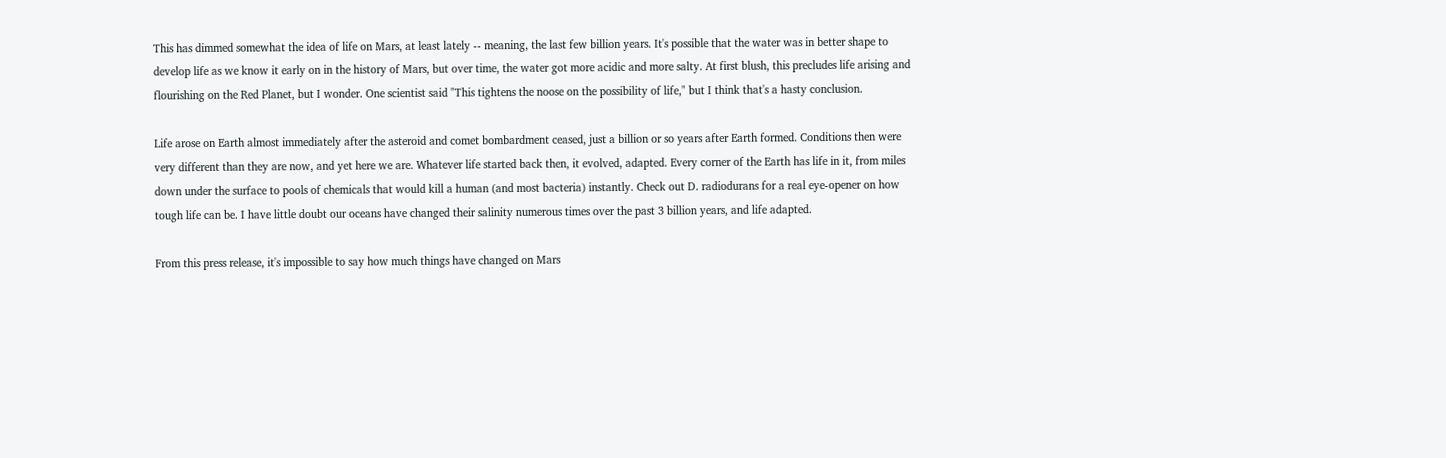This has dimmed somewhat the idea of life on Mars, at least lately -- meaning, the last few billion years. It's possible that the water was in better shape to develop life as we know it early on in the history of Mars, but over time, the water got more acidic and more salty. At first blush, this precludes life arising and flourishing on the Red Planet, but I wonder. One scientist said "This tightens the noose on the possibility of life," but I think that's a hasty conclusion.

Life arose on Earth almost immediately after the asteroid and comet bombardment ceased, just a billion or so years after Earth formed. Conditions then were very different than they are now, and yet here we are. Whatever life started back then, it evolved, adapted. Every corner of the Earth has life in it, from miles down under the surface to pools of chemicals that would kill a human (and most bacteria) instantly. Check out D. radiodurans for a real eye-opener on how tough life can be. I have little doubt our oceans have changed their salinity numerous times over the past 3 billion years, and life adapted.

From this press release, it's impossible to say how much things have changed on Mars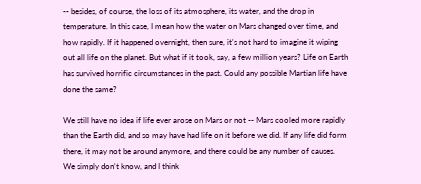-- besides, of course, the loss of its atmosphere, its water, and the drop in temperature. In this case, I mean how the water on Mars changed over time, and how rapidly. If it happened overnight, then sure, it's not hard to imagine it wiping out all life on the planet. But what if it took, say, a few million years? Life on Earth has survived horrific circumstances in the past. Could any possible Martian life have done the same?

We still have no idea if life ever arose on Mars or not -- Mars cooled more rapidly than the Earth did, and so may have had life on it before we did. If any life did form there, it may not be around anymore, and there could be any number of causes. We simply don't know, and I think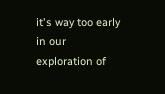it's way too early in our exploration of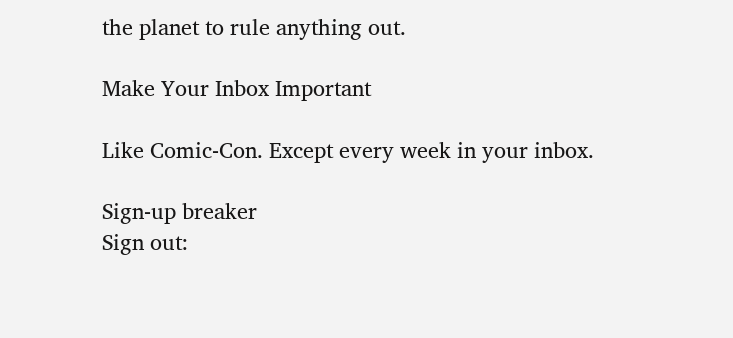the planet to rule anything out.

Make Your Inbox Important

Like Comic-Con. Except every week in your inbox.

Sign-up breaker
Sign out: